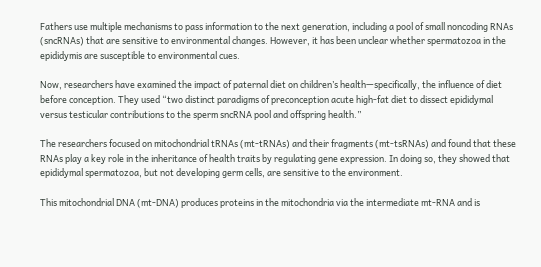Fathers use multiple mechanisms to pass information to the next generation, including a pool of small noncoding RNAs (sncRNAs) that are sensitive to environmental changes. However, it has been unclear whether spermatozoa in the epididymis are susceptible to environmental cues.

Now, researchers have examined the impact of paternal diet on children’s health—specifically, the influence of diet before conception. They used “two distinct paradigms of preconception acute high-fat diet to dissect epididymal versus testicular contributions to the sperm sncRNA pool and offspring health.”

The researchers focused on mitochondrial tRNAs (mt-tRNAs) and their fragments (mt-tsRNAs) and found that these RNAs play a key role in the inheritance of health traits by regulating gene expression. In doing so, they showed that epididymal spermatozoa, but not developing germ cells, are sensitive to the environment.

This mitochondrial DNA (mt-DNA) produces proteins in the mitochondria via the intermediate mt-RNA and is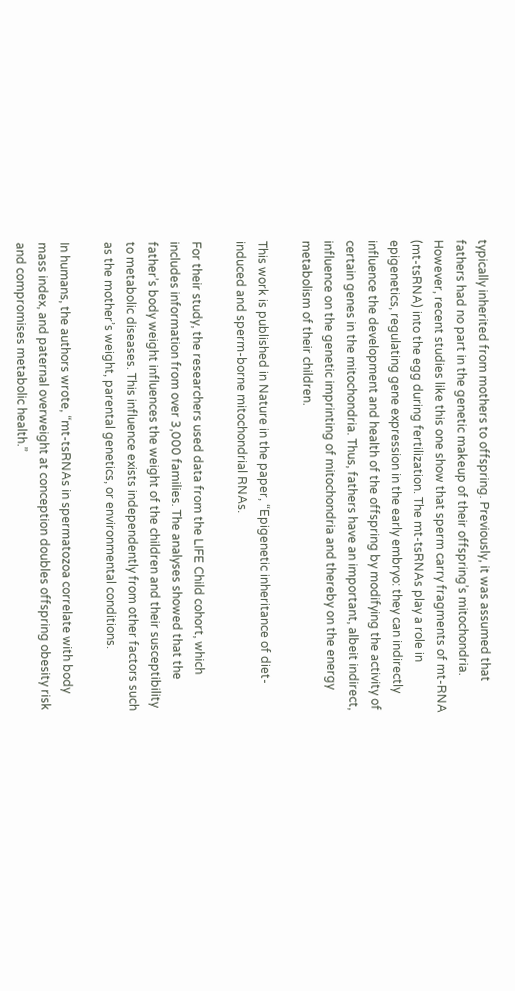typically inherited from mothers to offspring. Previously, it was assumed that fathers had no part in the genetic makeup of their offspring’s mitochondria. However, recent studies like this one show that sperm carry fragments of mt-RNA (mt-tsRNA) into the egg during fertilization. The mt-tsRNAs play a role in epigenetics, regulating gene expression in the early embryo: they can indirectly influence the development and health of the offspring by modifying the activity of certain genes in the mitochondria. Thus, fathers have an important, albeit indirect, influence on the genetic imprinting of mitochondria and thereby on the energy metabolism of their children.

This work is published in Nature in the paper, “Epigenetic inheritance of diet-induced and sperm-borne mitochondrial RNAs.

For their study, the researchers used data from the LIFE Child cohort, which includes information from over 3,000 families. The analyses showed that the father’s body weight influences the weight of the children and their susceptibility to metabolic diseases. This influence exists independently from other factors such as the mother’s weight, parental genetics, or environmental conditions.

In humans, the authors wrote, “mt-tsRNAs in spermatozoa correlate with body mass index, and paternal overweight at conception doubles offspring obesity risk and compromises metabolic health.”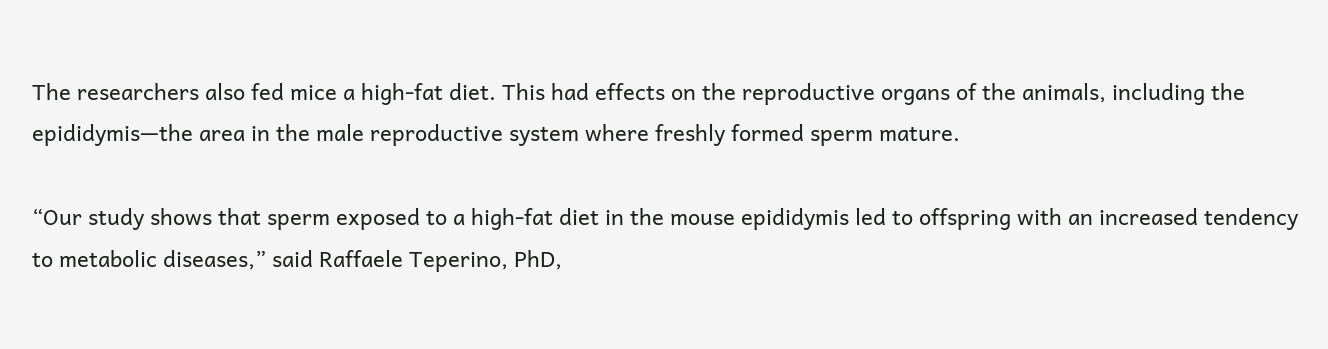The researchers also fed mice a high-fat diet. This had effects on the reproductive organs of the animals, including the epididymis—the area in the male reproductive system where freshly formed sperm mature.

“Our study shows that sperm exposed to a high-fat diet in the mouse epididymis led to offspring with an increased tendency to metabolic diseases,” said Raffaele Teperino, PhD,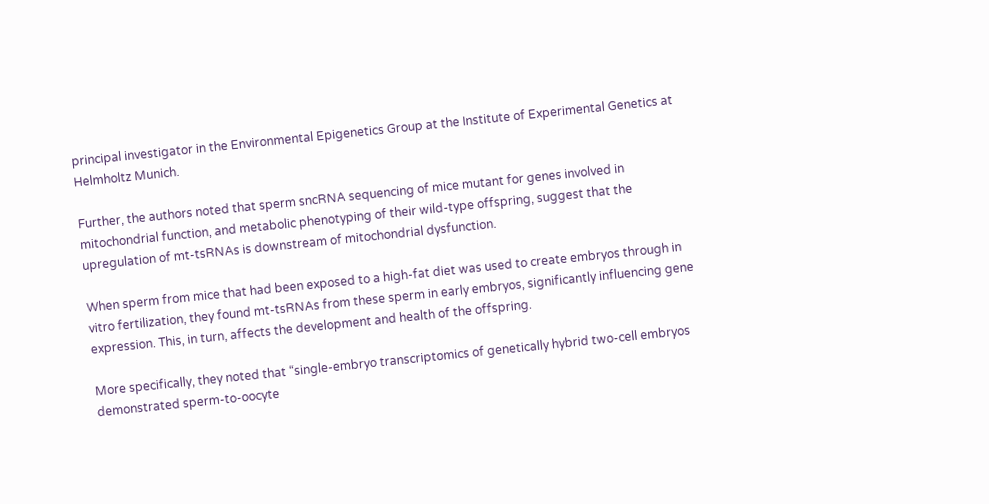principal investigator in the Environmental Epigenetics Group at the Institute of Experimental Genetics at Helmholtz Munich.

Further, the authors noted that sperm sncRNA sequencing of mice mutant for genes involved in mitochondrial function, and metabolic phenotyping of their wild-type offspring, suggest that the upregulation of mt-tsRNAs is downstream of mitochondrial dysfunction.

When sperm from mice that had been exposed to a high-fat diet was used to create embryos through in vitro fertilization, they found mt-tsRNAs from these sperm in early embryos, significantly influencing gene expression. This, in turn, affects the development and health of the offspring.

More specifically, they noted that “single-embryo transcriptomics of genetically hybrid two-cell embryos demonstrated sperm-to-oocyte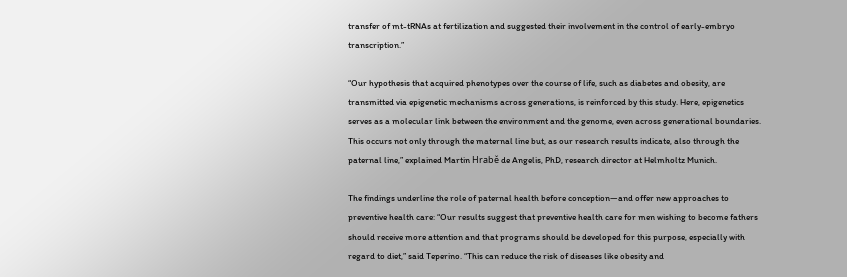transfer of mt-tRNAs at fertilization and suggested their involvement in the control of early-embryo transcription.”

“Our hypothesis that acquired phenotypes over the course of life, such as diabetes and obesity, are transmitted via epigenetic mechanisms across generations, is reinforced by this study. Here, epigenetics serves as a molecular link between the environment and the genome, even across generational boundaries. This occurs not only through the maternal line but, as our research results indicate, also through the paternal line,” explained Martin Hrabě de Angelis, PhD, research director at Helmholtz Munich.

The findings underline the role of paternal health before conception—and offer new approaches to preventive health care: “Our results suggest that preventive health care for men wishing to become fathers should receive more attention and that programs should be developed for this purpose, especially with regard to diet,” said Teperino. “This can reduce the risk of diseases like obesity and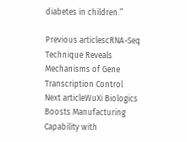diabetes in children.”

Previous articlescRNA-Seq Technique Reveals Mechanisms of Gene Transcription Control
Next articleWuXi Biologics Boosts Manufacturing Capability with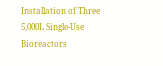Installation of Three 5,000L Single-Use Bioreactors